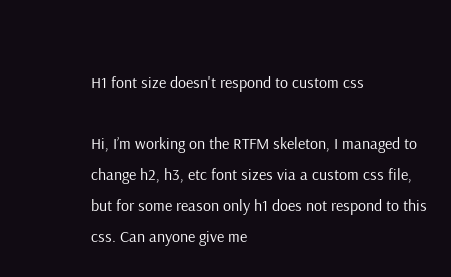H1 font size doesn't respond to custom css

Hi, I’m working on the RTFM skeleton, I managed to change h2, h3, etc font sizes via a custom css file, but for some reason only h1 does not respond to this css. Can anyone give me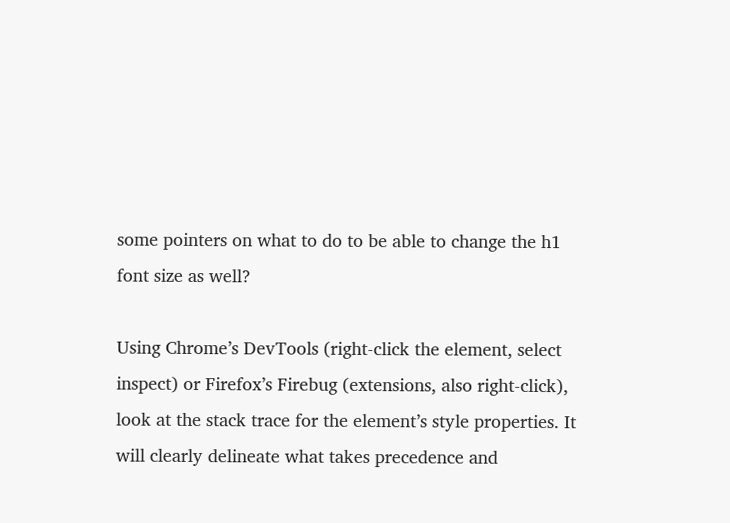some pointers on what to do to be able to change the h1 font size as well?

Using Chrome’s DevTools (right-click the element, select inspect) or Firefox’s Firebug (extensions, also right-click), look at the stack trace for the element’s style properties. It will clearly delineate what takes precedence and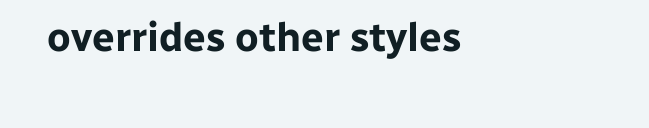overrides other styles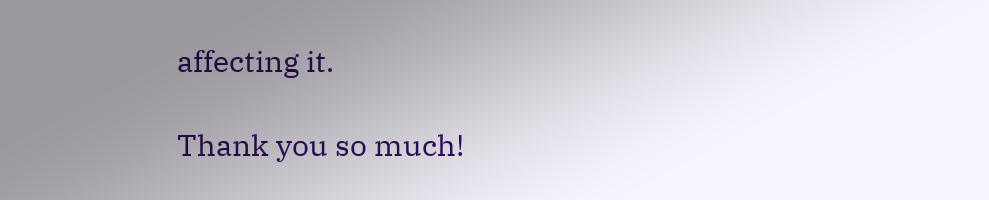affecting it.

Thank you so much!